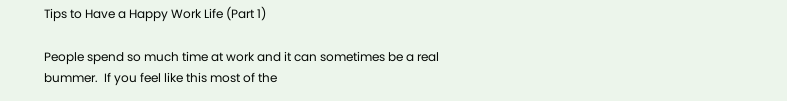Tips to Have a Happy Work Life (Part 1)

People spend so much time at work and it can sometimes be a real bummer.  If you feel like this most of the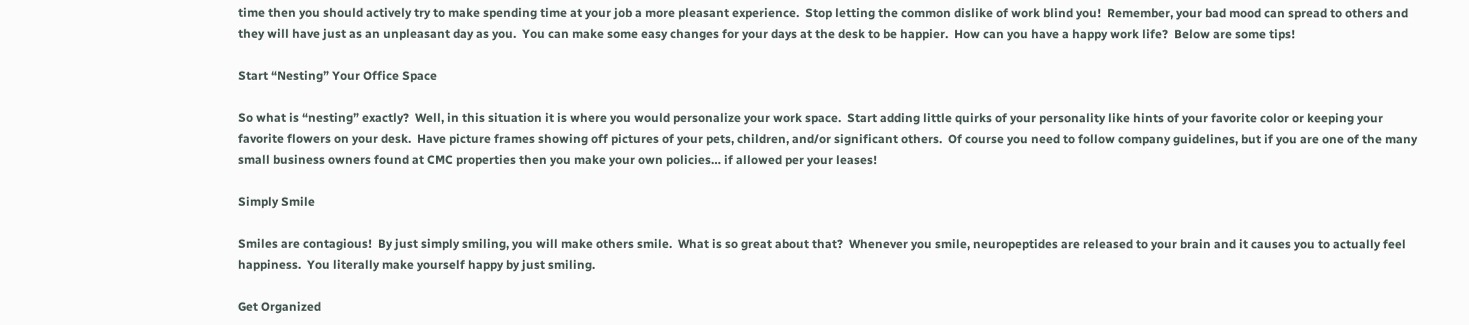time then you should actively try to make spending time at your job a more pleasant experience.  Stop letting the common dislike of work blind you!  Remember, your bad mood can spread to others and they will have just as an unpleasant day as you.  You can make some easy changes for your days at the desk to be happier.  How can you have a happy work life?  Below are some tips!

Start “Nesting” Your Office Space

So what is “nesting” exactly?  Well, in this situation it is where you would personalize your work space.  Start adding little quirks of your personality like hints of your favorite color or keeping your favorite flowers on your desk.  Have picture frames showing off pictures of your pets, children, and/or significant others.  Of course you need to follow company guidelines, but if you are one of the many small business owners found at CMC properties then you make your own policies… if allowed per your leases!

Simply Smile

Smiles are contagious!  By just simply smiling, you will make others smile.  What is so great about that?  Whenever you smile, neuropeptides are released to your brain and it causes you to actually feel happiness.  You literally make yourself happy by just smiling.

Get Organized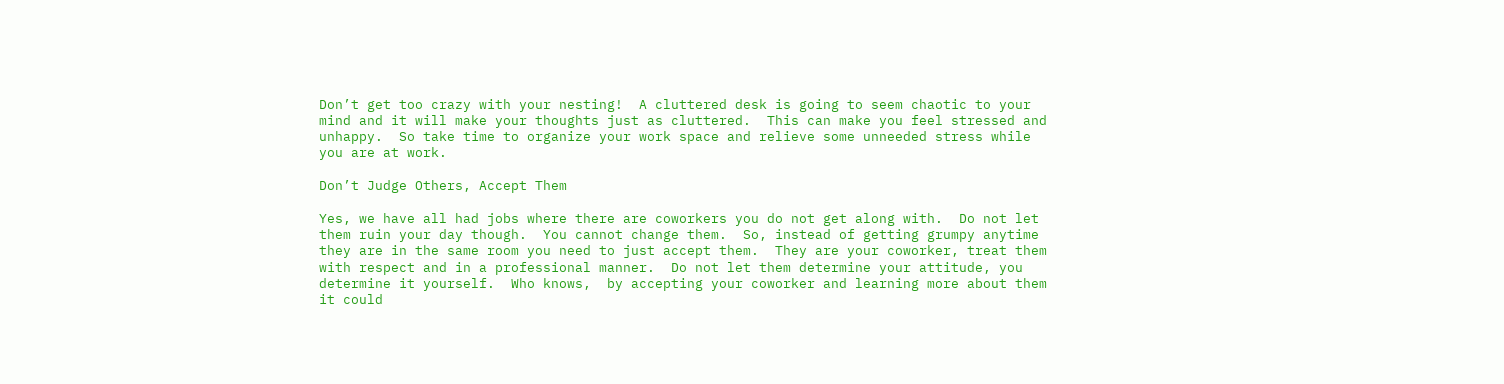Don’t get too crazy with your nesting!  A cluttered desk is going to seem chaotic to your mind and it will make your thoughts just as cluttered.  This can make you feel stressed and unhappy.  So take time to organize your work space and relieve some unneeded stress while you are at work.

Don’t Judge Others, Accept Them

Yes, we have all had jobs where there are coworkers you do not get along with.  Do not let them ruin your day though.  You cannot change them.  So, instead of getting grumpy anytime they are in the same room you need to just accept them.  They are your coworker, treat them with respect and in a professional manner.  Do not let them determine your attitude, you determine it yourself.  Who knows,  by accepting your coworker and learning more about them it could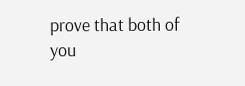prove that both of you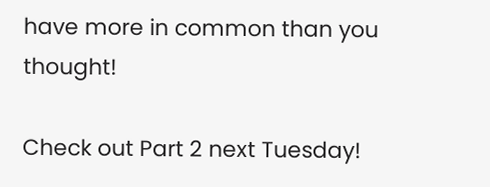have more in common than you thought!

Check out Part 2 next Tuesday!